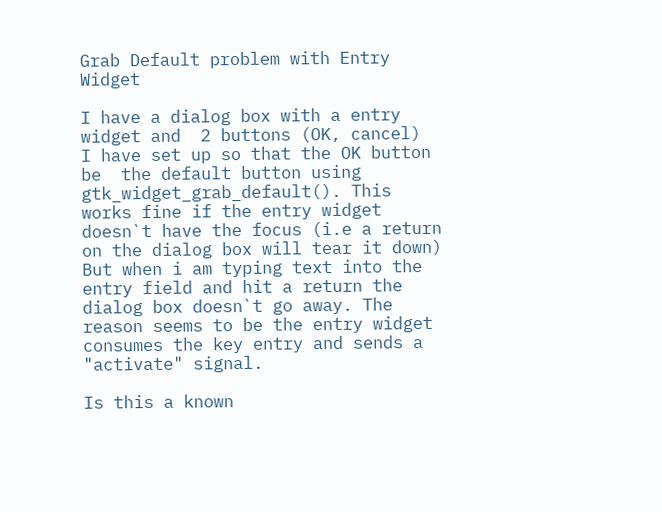Grab Default problem with Entry Widget

I have a dialog box with a entry widget and  2 buttons (OK, cancel)
I have set up so that the OK button  be  the default button using gtk_widget_grab_default(). This works fine if the entry widget doesn`t have the focus (i.e a return on the dialog box will tear it down)
But when i am typing text into the entry field and hit a return the dialog box doesn`t go away. The reason seems to be the entry widget consumes the key entry and sends a "activate" signal.

Is this a known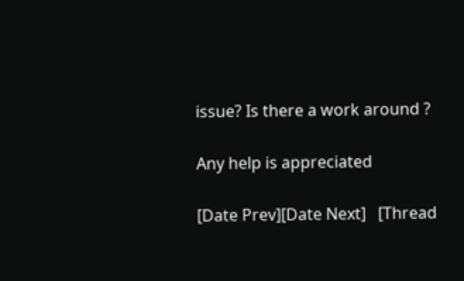issue? Is there a work around ?

Any help is appreciated

[Date Prev][Date Next]   [Thread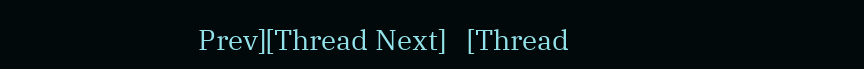Prev][Thread Next]   [Thread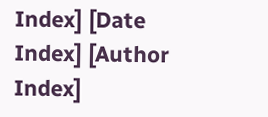Index] [Date Index] [Author Index]